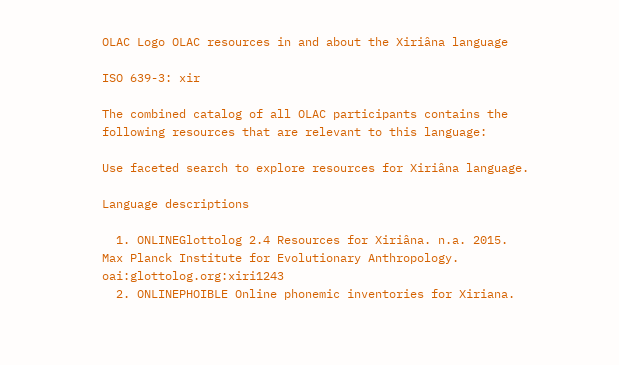OLAC Logo OLAC resources in and about the Xiriâna language

ISO 639-3: xir

The combined catalog of all OLAC participants contains the following resources that are relevant to this language:

Use faceted search to explore resources for Xiriâna language.

Language descriptions

  1. ONLINEGlottolog 2.4 Resources for Xiriâna. n.a. 2015. Max Planck Institute for Evolutionary Anthropology. oai:glottolog.org:xiri1243
  2. ONLINEPHOIBLE Online phonemic inventories for Xiriana.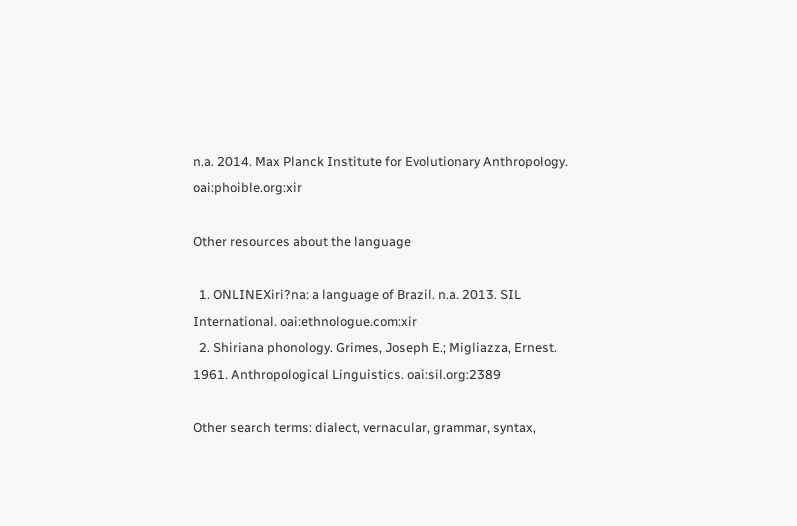n.a. 2014. Max Planck Institute for Evolutionary Anthropology. oai:phoible.org:xir

Other resources about the language

  1. ONLINEXiri?na: a language of Brazil. n.a. 2013. SIL International. oai:ethnologue.com:xir
  2. Shiriana phonology. Grimes, Joseph E.; Migliazza, Ernest. 1961. Anthropological Linguistics. oai:sil.org:2389

Other search terms: dialect, vernacular, grammar, syntax,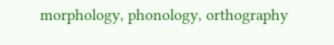morphology, phonology, orthography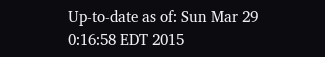Up-to-date as of: Sun Mar 29 0:16:58 EDT 2015